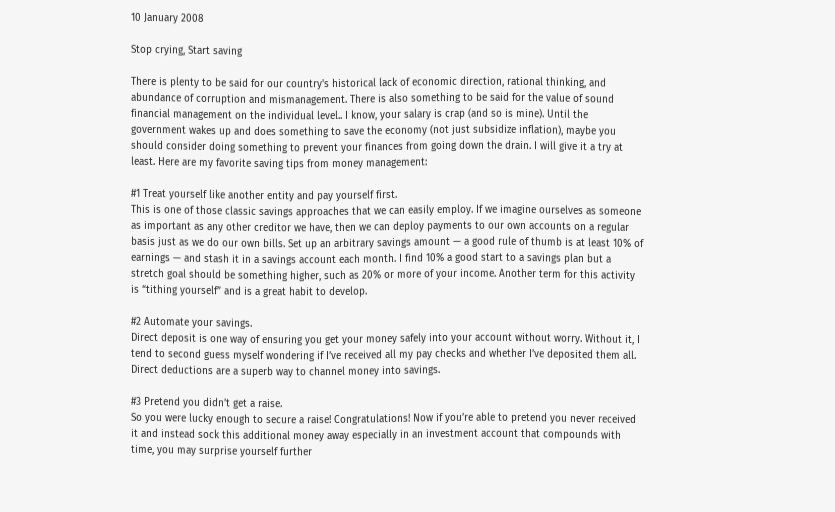10 January 2008

Stop crying, Start saving

There is plenty to be said for our country's historical lack of economic direction, rational thinking, and abundance of corruption and mismanagement. There is also something to be said for the value of sound financial management on the individual level.. I know, your salary is crap (and so is mine). Until the government wakes up and does something to save the economy (not just subsidize inflation), maybe you should consider doing something to prevent your finances from going down the drain. I will give it a try at least. Here are my favorite saving tips from money management:

#1 Treat yourself like another entity and pay yourself first.
This is one of those classic savings approaches that we can easily employ. If we imagine ourselves as someone as important as any other creditor we have, then we can deploy payments to our own accounts on a regular basis just as we do our own bills. Set up an arbitrary savings amount — a good rule of thumb is at least 10% of earnings — and stash it in a savings account each month. I find 10% a good start to a savings plan but a stretch goal should be something higher, such as 20% or more of your income. Another term for this activity is “tithing yourself” and is a great habit to develop.

#2 Automate your savings.
Direct deposit is one way of ensuring you get your money safely into your account without worry. Without it, I tend to second guess myself wondering if I’ve received all my pay checks and whether I’ve deposited them all. Direct deductions are a superb way to channel money into savings.

#3 Pretend you didn’t get a raise.
So you were lucky enough to secure a raise! Congratulations! Now if you’re able to pretend you never received it and instead sock this additional money away especially in an investment account that compounds with time, you may surprise yourself further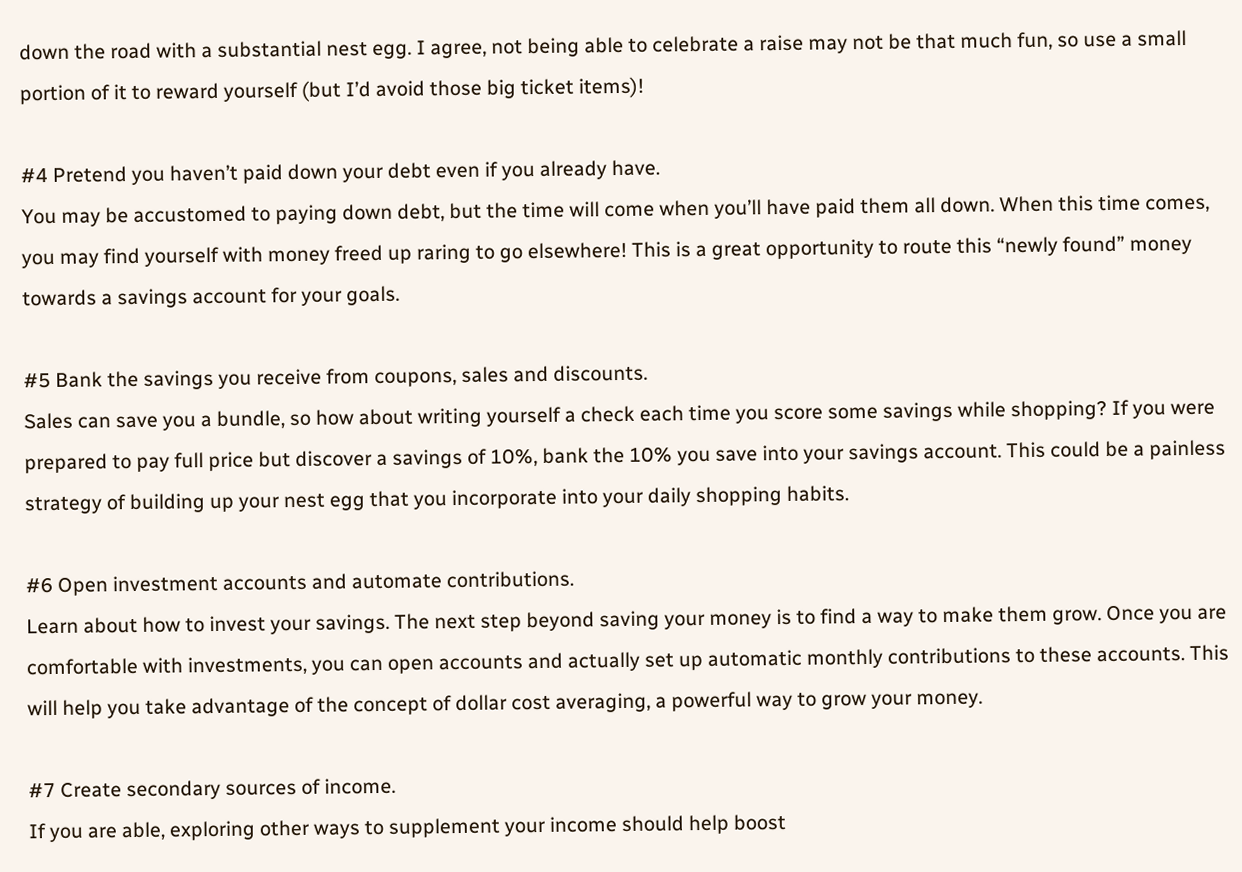down the road with a substantial nest egg. I agree, not being able to celebrate a raise may not be that much fun, so use a small portion of it to reward yourself (but I’d avoid those big ticket items)!

#4 Pretend you haven’t paid down your debt even if you already have.
You may be accustomed to paying down debt, but the time will come when you’ll have paid them all down. When this time comes, you may find yourself with money freed up raring to go elsewhere! This is a great opportunity to route this “newly found” money towards a savings account for your goals.

#5 Bank the savings you receive from coupons, sales and discounts.
Sales can save you a bundle, so how about writing yourself a check each time you score some savings while shopping? If you were prepared to pay full price but discover a savings of 10%, bank the 10% you save into your savings account. This could be a painless strategy of building up your nest egg that you incorporate into your daily shopping habits.

#6 Open investment accounts and automate contributions.
Learn about how to invest your savings. The next step beyond saving your money is to find a way to make them grow. Once you are comfortable with investments, you can open accounts and actually set up automatic monthly contributions to these accounts. This will help you take advantage of the concept of dollar cost averaging, a powerful way to grow your money.

#7 Create secondary sources of income.
If you are able, exploring other ways to supplement your income should help boost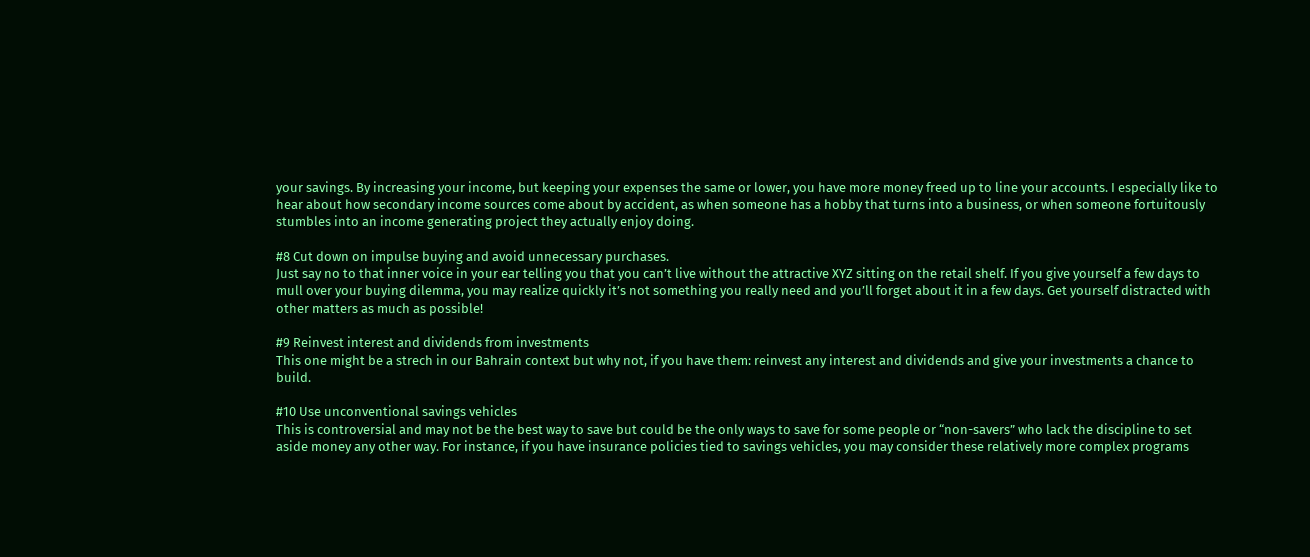your savings. By increasing your income, but keeping your expenses the same or lower, you have more money freed up to line your accounts. I especially like to hear about how secondary income sources come about by accident, as when someone has a hobby that turns into a business, or when someone fortuitously stumbles into an income generating project they actually enjoy doing.

#8 Cut down on impulse buying and avoid unnecessary purchases.
Just say no to that inner voice in your ear telling you that you can’t live without the attractive XYZ sitting on the retail shelf. If you give yourself a few days to mull over your buying dilemma, you may realize quickly it’s not something you really need and you’ll forget about it in a few days. Get yourself distracted with other matters as much as possible!

#9 Reinvest interest and dividends from investments
This one might be a strech in our Bahrain context but why not, if you have them: reinvest any interest and dividends and give your investments a chance to build.

#10 Use unconventional savings vehicles
This is controversial and may not be the best way to save but could be the only ways to save for some people or “non-savers” who lack the discipline to set aside money any other way. For instance, if you have insurance policies tied to savings vehicles, you may consider these relatively more complex programs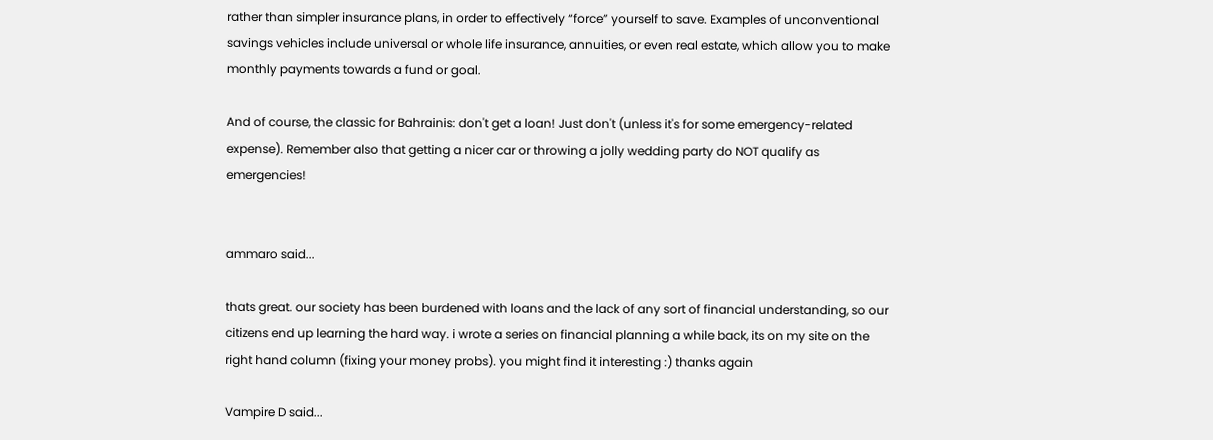rather than simpler insurance plans, in order to effectively “force” yourself to save. Examples of unconventional savings vehicles include universal or whole life insurance, annuities, or even real estate, which allow you to make monthly payments towards a fund or goal.

And of course, the classic for Bahrainis: don't get a loan! Just don't (unless it's for some emergency-related expense). Remember also that getting a nicer car or throwing a jolly wedding party do NOT qualify as emergencies!


ammaro said...

thats great. our society has been burdened with loans and the lack of any sort of financial understanding, so our citizens end up learning the hard way. i wrote a series on financial planning a while back, its on my site on the right hand column (fixing your money probs). you might find it interesting :) thanks again

Vampire D said...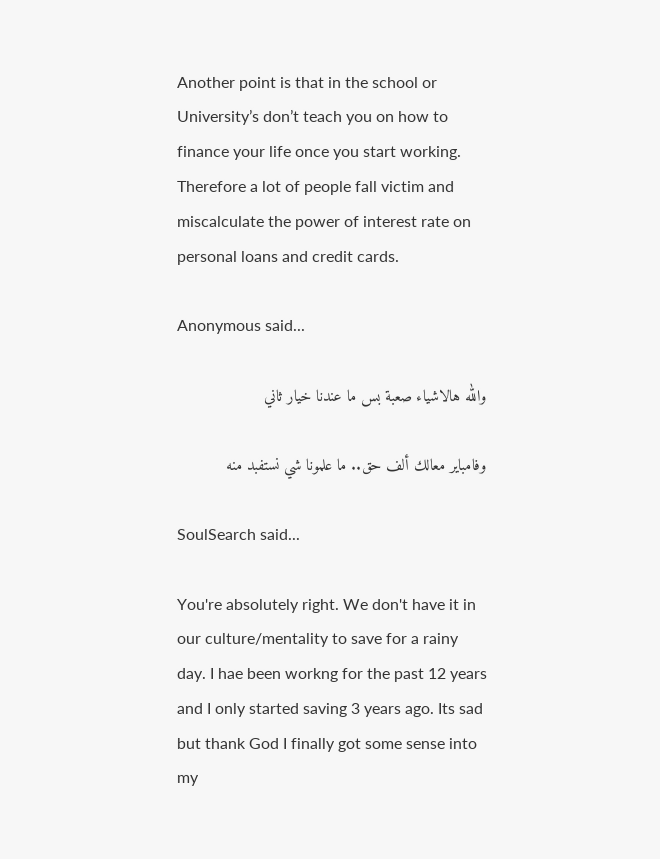Another point is that in the school or University’s don’t teach you on how to finance your life once you start working. Therefore a lot of people fall victim and miscalculate the power of interest rate on personal loans and credit cards.

Anonymous said...

والله هالاشياء صعبة بس ما عندنا خيار ثاني

وفامباير معالك ألف حق.. ما علمونا شي نستفبد منه

SoulSearch said...

You're absolutely right. We don't have it in our culture/mentality to save for a rainy day. I hae been workng for the past 12 years and I only started saving 3 years ago. Its sad but thank God I finally got some sense into my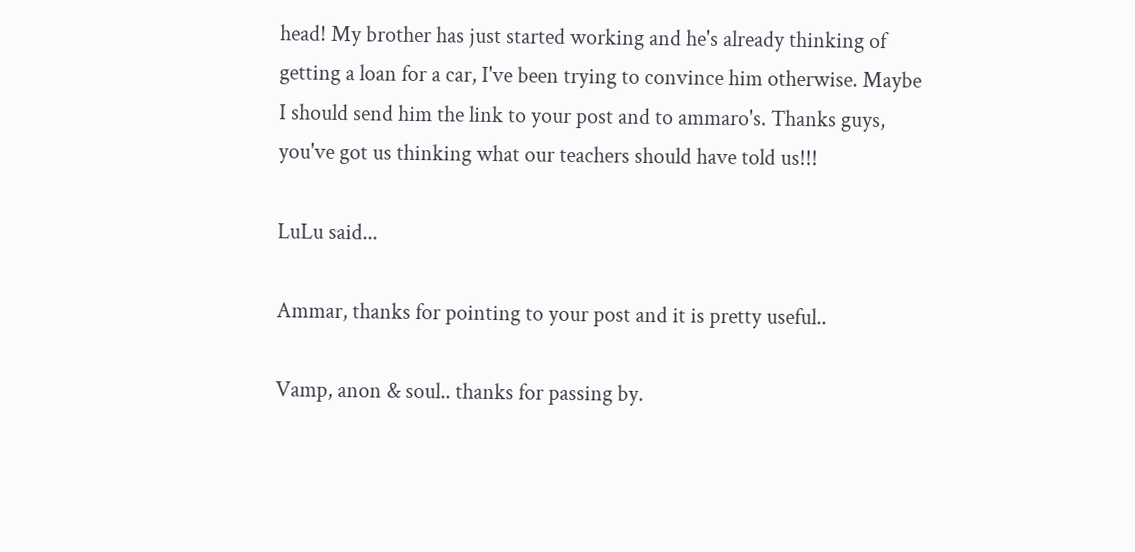head! My brother has just started working and he's already thinking of getting a loan for a car, I've been trying to convince him otherwise. Maybe I should send him the link to your post and to ammaro's. Thanks guys, you've got us thinking what our teachers should have told us!!!

LuLu said...

Ammar, thanks for pointing to your post and it is pretty useful..

Vamp, anon & soul.. thanks for passing by.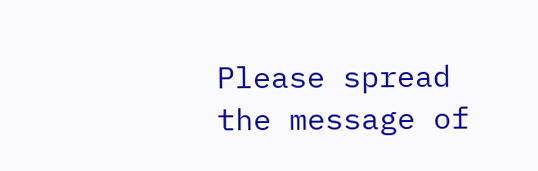Please spread the message of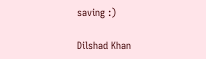saving :)

Dilshad Khan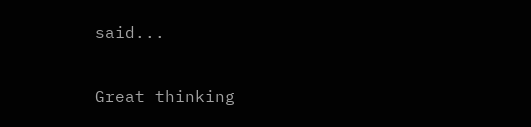said...

Great thinking